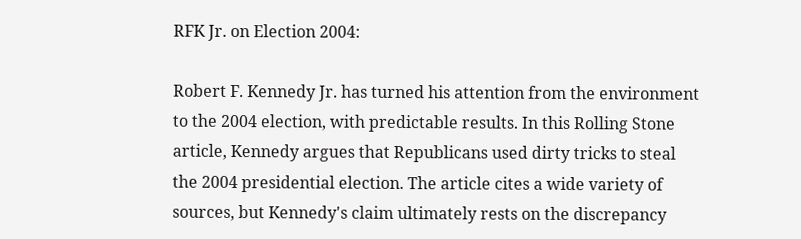RFK Jr. on Election 2004:

Robert F. Kennedy Jr. has turned his attention from the environment to the 2004 election, with predictable results. In this Rolling Stone article, Kennedy argues that Republicans used dirty tricks to steal the 2004 presidential election. The article cites a wide variety of sources, but Kennedy's claim ultimately rests on the discrepancy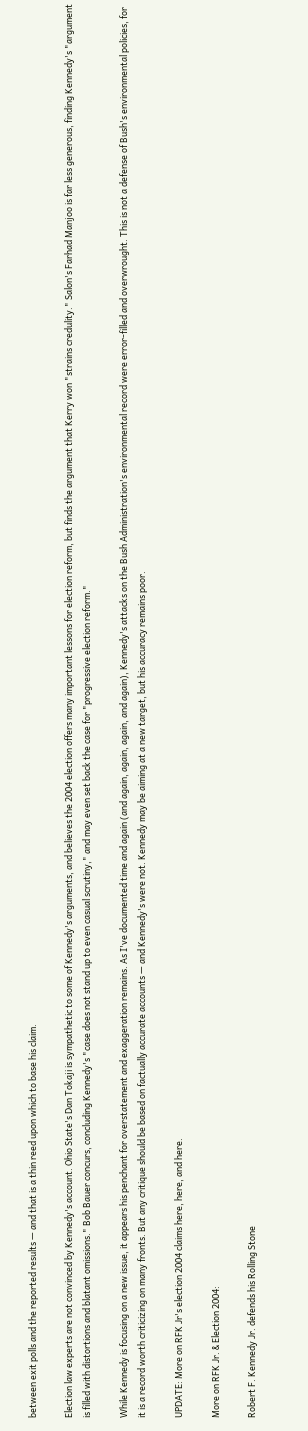between exit polls and the reported results — and that is a thin reed upon which to base his claim.

Election law experts are not convinced by Kennedy's account. Ohio State's Dan Tokaji is sympathetic to some of Kennedy's arguments, and believes the 2004 election offers many important lessons for election reform, but finds the argument that Kerry won "strains credulity." Salon's Farhad Manjoo is far less generous, finding Kennedy's "argument is filled with distortions and blatant omissions." Bob Bauer concurs, concluding Kennedy's "case does not stand up to even casual scrutiny," and may even set back the case for "progressive election reform."

While Kennedy is focusing on a new issue, it appears his penchant for overstatement and exaggeration remains. As I've documented time and again (and again, again, again, and again), Kennedy's attacks on the Bush Administration's environmental record were error-filled and overwrought. This is not a defense of Bush's environmental policies, for it is a record worth criticizing on many fronts. But any critique should be based on factually accurate accounts — and Kennedy's were not. Kennedy may be aiming at a new target, but his accuracy remains poor.

UPDATE: More on RFK Jr's election 2004 claims here, here, and here.

More on RFK Jr. & Election 2004:

Robert F. Kennedy Jr. defends his Rolling Stone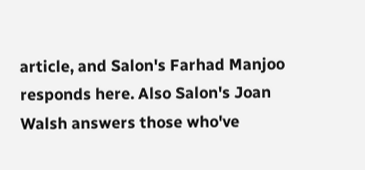article, and Salon's Farhad Manjoo responds here. Also Salon's Joan Walsh answers those who've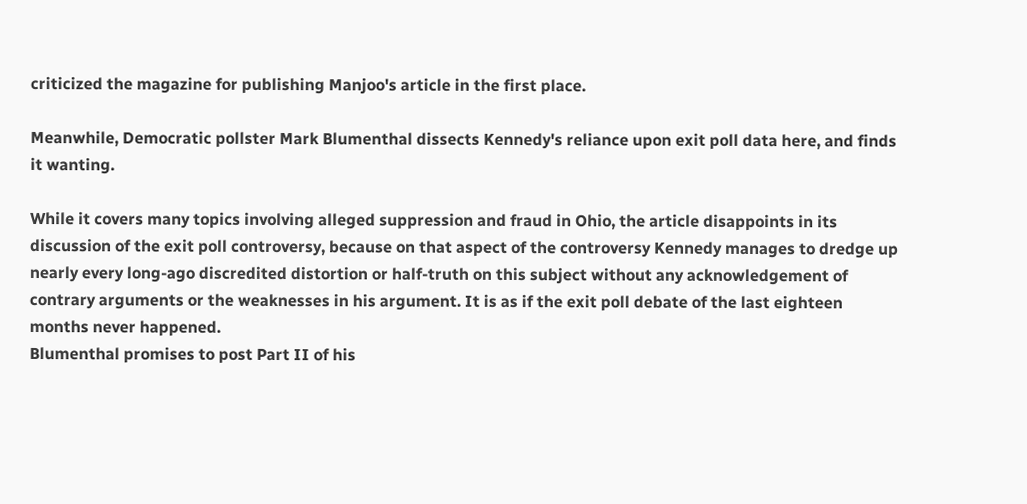criticized the magazine for publishing Manjoo's article in the first place.

Meanwhile, Democratic pollster Mark Blumenthal dissects Kennedy's reliance upon exit poll data here, and finds it wanting.

While it covers many topics involving alleged suppression and fraud in Ohio, the article disappoints in its discussion of the exit poll controversy, because on that aspect of the controversy Kennedy manages to dredge up nearly every long-ago discredited distortion or half-truth on this subject without any acknowledgement of contrary arguments or the weaknesses in his argument. It is as if the exit poll debate of the last eighteen months never happened.
Blumenthal promises to post Part II of his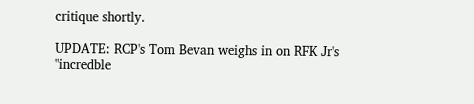critique shortly.

UPDATE: RCP's Tom Bevan weighs in on RFK Jr's "incredble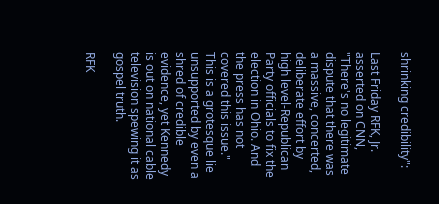shrinking credibility":

Last Friday RFK, Jr. asserted on CNN, "There's no legitimate dispute that there was a massive, concerted, deliberate effort by high level-Republican Party officials to fix the election in Ohio. And the press has not covered this issue." This is a grotesque lie unsupported by even a shred of credible evidence, yet Kennedy is out on national cable television spewing it as gospel truth.

RFK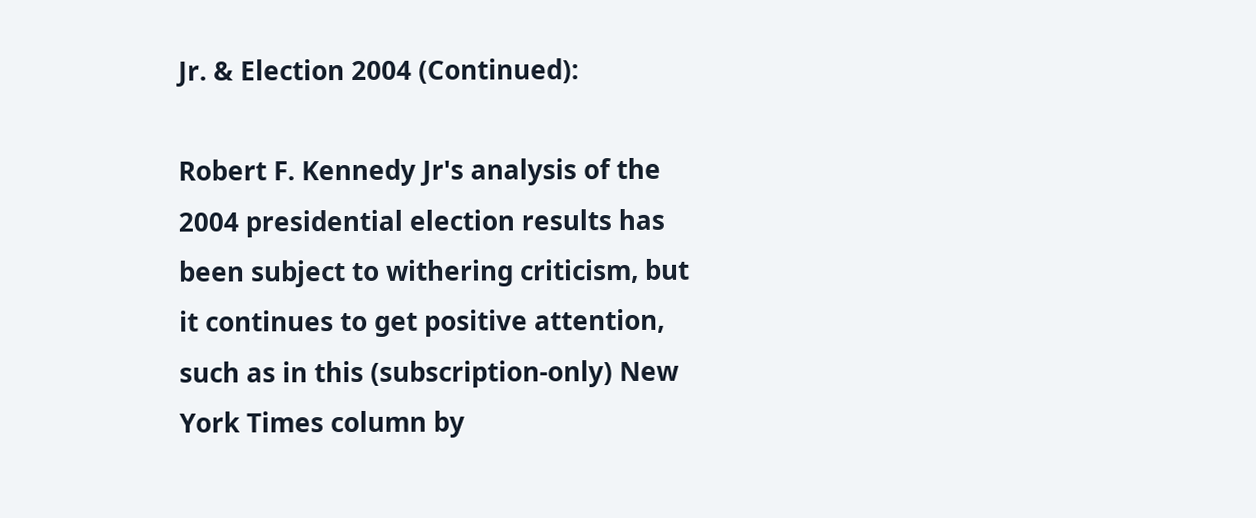Jr. & Election 2004 (Continued):

Robert F. Kennedy Jr's analysis of the 2004 presidential election results has been subject to withering criticism, but it continues to get positive attention, such as in this (subscription-only) New York Times column by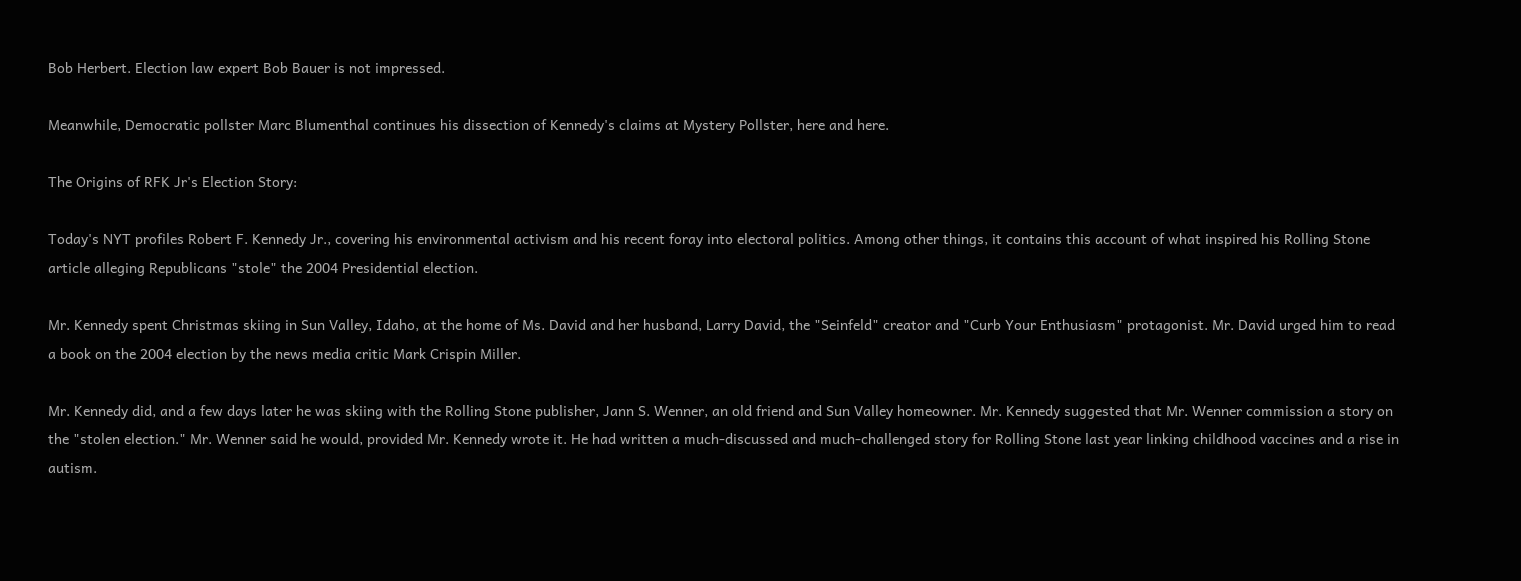Bob Herbert. Election law expert Bob Bauer is not impressed.

Meanwhile, Democratic pollster Marc Blumenthal continues his dissection of Kennedy's claims at Mystery Pollster, here and here.

The Origins of RFK Jr's Election Story:

Today's NYT profiles Robert F. Kennedy Jr., covering his environmental activism and his recent foray into electoral politics. Among other things, it contains this account of what inspired his Rolling Stone article alleging Republicans "stole" the 2004 Presidential election.

Mr. Kennedy spent Christmas skiing in Sun Valley, Idaho, at the home of Ms. David and her husband, Larry David, the "Seinfeld" creator and "Curb Your Enthusiasm" protagonist. Mr. David urged him to read a book on the 2004 election by the news media critic Mark Crispin Miller.

Mr. Kennedy did, and a few days later he was skiing with the Rolling Stone publisher, Jann S. Wenner, an old friend and Sun Valley homeowner. Mr. Kennedy suggested that Mr. Wenner commission a story on the "stolen election." Mr. Wenner said he would, provided Mr. Kennedy wrote it. He had written a much-discussed and much-challenged story for Rolling Stone last year linking childhood vaccines and a rise in autism.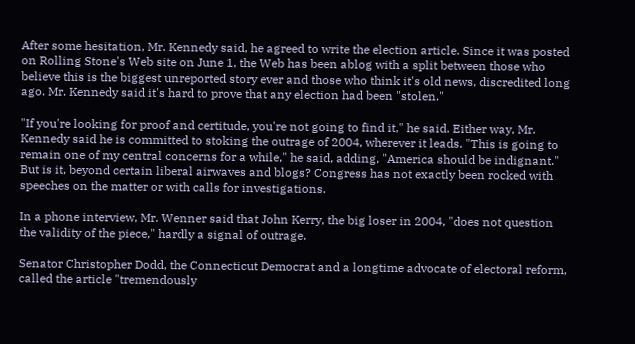After some hesitation, Mr. Kennedy said, he agreed to write the election article. Since it was posted on Rolling Stone's Web site on June 1, the Web has been ablog with a split between those who believe this is the biggest unreported story ever and those who think it's old news, discredited long ago. Mr. Kennedy said it's hard to prove that any election had been "stolen."

"If you're looking for proof and certitude, you're not going to find it," he said. Either way, Mr. Kennedy said he is committed to stoking the outrage of 2004, wherever it leads. "This is going to remain one of my central concerns for a while," he said, adding, "America should be indignant." But is it, beyond certain liberal airwaves and blogs? Congress has not exactly been rocked with speeches on the matter or with calls for investigations.

In a phone interview, Mr. Wenner said that John Kerry, the big loser in 2004, "does not question the validity of the piece," hardly a signal of outrage.

Senator Christopher Dodd, the Connecticut Democrat and a longtime advocate of electoral reform, called the article "tremendously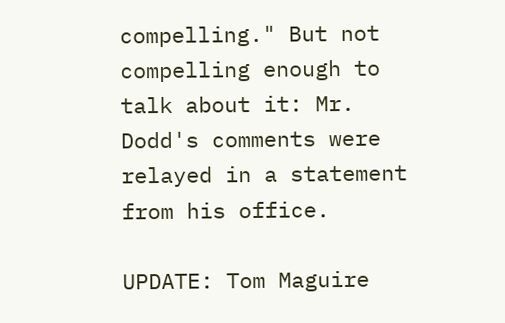compelling." But not compelling enough to talk about it: Mr. Dodd's comments were relayed in a statement from his office.

UPDATE: Tom Maguire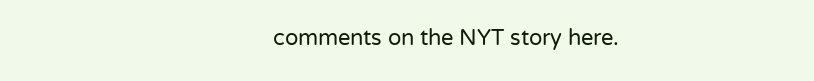comments on the NYT story here.